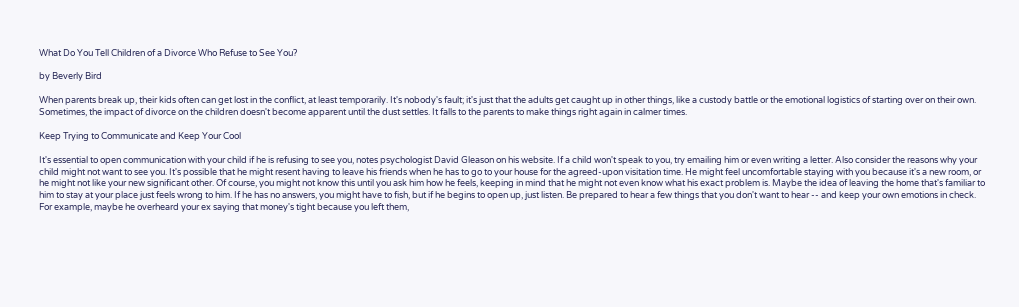What Do You Tell Children of a Divorce Who Refuse to See You?

by Beverly Bird

When parents break up, their kids often can get lost in the conflict, at least temporarily. It's nobody's fault; it's just that the adults get caught up in other things, like a custody battle or the emotional logistics of starting over on their own. Sometimes, the impact of divorce on the children doesn't become apparent until the dust settles. It falls to the parents to make things right again in calmer times.

Keep Trying to Communicate and Keep Your Cool

It's essential to open communication with your child if he is refusing to see you, notes psychologist David Gleason on his website. If a child won't speak to you, try emailing him or even writing a letter. Also consider the reasons why your child might not want to see you. It's possible that he might resent having to leave his friends when he has to go to your house for the agreed-upon visitation time. He might feel uncomfortable staying with you because it's a new room, or he might not like your new significant other. Of course, you might not know this until you ask him how he feels, keeping in mind that he might not even know what his exact problem is. Maybe the idea of leaving the home that's familiar to him to stay at your place just feels wrong to him. If he has no answers, you might have to fish, but if he begins to open up, just listen. Be prepared to hear a few things that you don't want to hear -- and keep your own emotions in check. For example, maybe he overheard your ex saying that money's tight because you left them,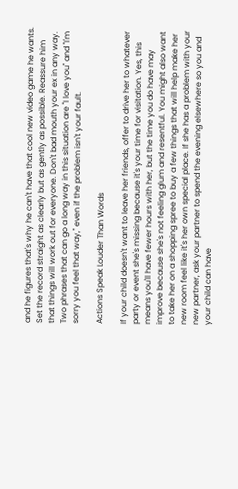and he figures that's why he can't have that cool new video game he wants. Set the record straight as clearly but as gently as possible. Reassure him that things will work out for everyone. Don't bad mouth your ex in any way. Two phrases that can go a long way in this situation are "I love you" and "I'm sorry you feel that way," even if the problem isn't your fault.

Actions Speak Louder Than Words

If your child doesn't want to leave her friends, offer to drive her to whatever party or event she's missing because it's your time for visitation. Yes, this means you'll have fewer hours with her, but the time you do have may improve because she's not feeling glum and resentful. You might also want to take her on a shopping spree to buy a few things that will help make her new room feel like it's her own special place. If she has a problem with your new partner, ask your partner to spend the evening elsewhere so you and your child can have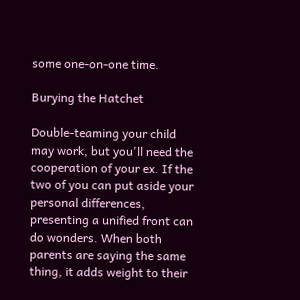some one-on-one time.

Burying the Hatchet

Double-teaming your child may work, but you'll need the cooperation of your ex. If the two of you can put aside your personal differences, presenting a unified front can do wonders. When both parents are saying the same thing, it adds weight to their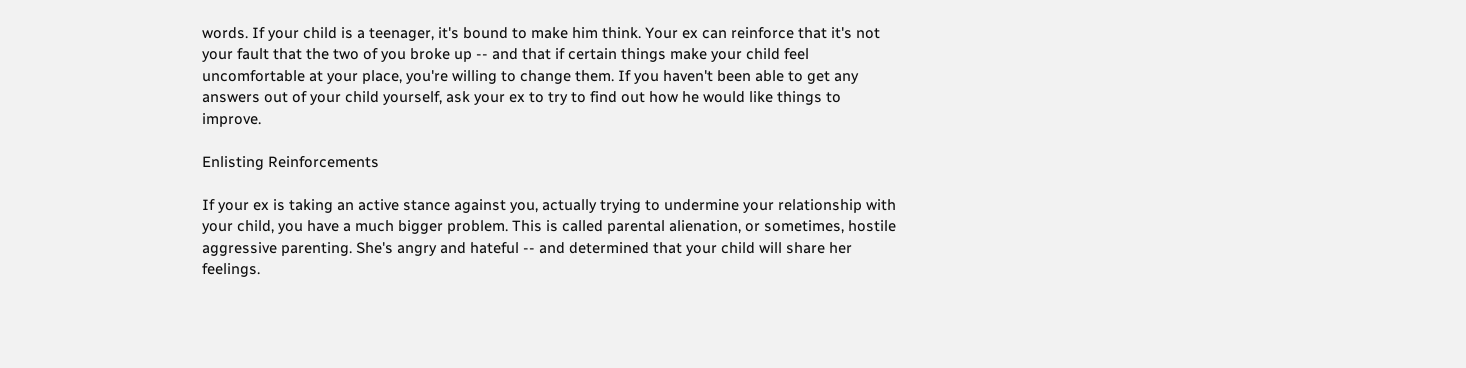words. If your child is a teenager, it's bound to make him think. Your ex can reinforce that it's not your fault that the two of you broke up -- and that if certain things make your child feel uncomfortable at your place, you're willing to change them. If you haven't been able to get any answers out of your child yourself, ask your ex to try to find out how he would like things to improve.

Enlisting Reinforcements

If your ex is taking an active stance against you, actually trying to undermine your relationship with your child, you have a much bigger problem. This is called parental alienation, or sometimes, hostile aggressive parenting. She's angry and hateful -- and determined that your child will share her feelings.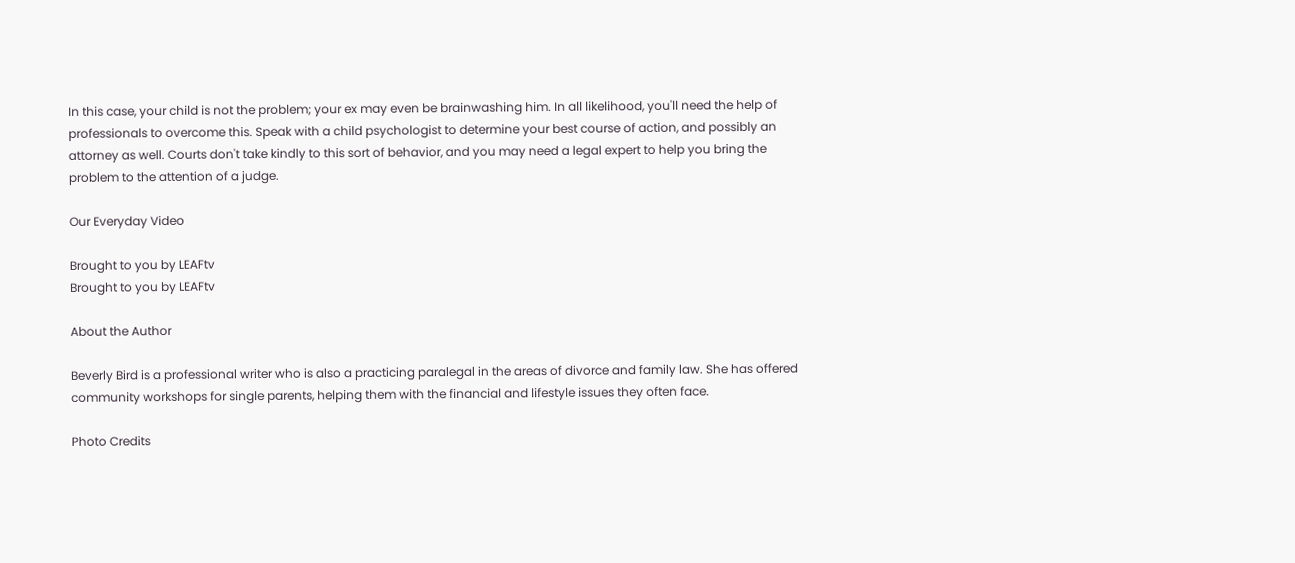In this case, your child is not the problem; your ex may even be brainwashing him. In all likelihood, you'll need the help of professionals to overcome this. Speak with a child psychologist to determine your best course of action, and possibly an attorney as well. Courts don't take kindly to this sort of behavior, and you may need a legal expert to help you bring the problem to the attention of a judge.

Our Everyday Video

Brought to you by LEAFtv
Brought to you by LEAFtv

About the Author

Beverly Bird is a professional writer who is also a practicing paralegal in the areas of divorce and family law. She has offered community workshops for single parents, helping them with the financial and lifestyle issues they often face.

Photo Credits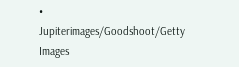• Jupiterimages/Goodshoot/Getty Images